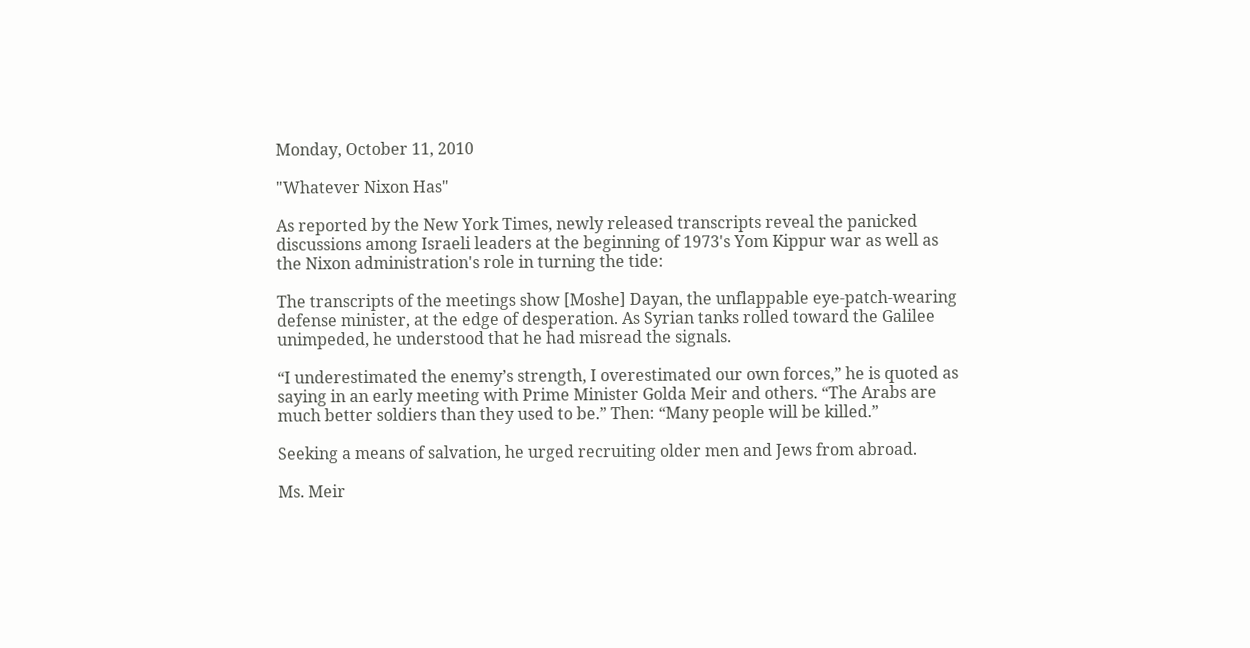Monday, October 11, 2010

"Whatever Nixon Has"

As reported by the New York Times, newly released transcripts reveal the panicked discussions among Israeli leaders at the beginning of 1973's Yom Kippur war as well as the Nixon administration's role in turning the tide:

The transcripts of the meetings show [Moshe] Dayan, the unflappable eye-patch-wearing defense minister, at the edge of desperation. As Syrian tanks rolled toward the Galilee unimpeded, he understood that he had misread the signals.

“I underestimated the enemy’s strength, I overestimated our own forces,” he is quoted as saying in an early meeting with Prime Minister Golda Meir and others. “The Arabs are much better soldiers than they used to be.” Then: “Many people will be killed.”

Seeking a means of salvation, he urged recruiting older men and Jews from abroad.

Ms. Meir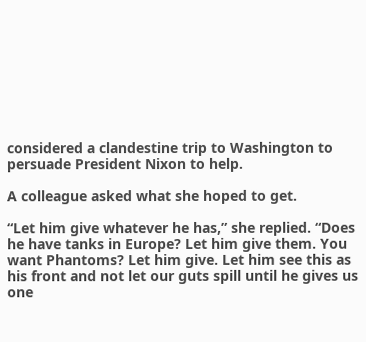considered a clandestine trip to Washington to persuade President Nixon to help.

A colleague asked what she hoped to get.

“Let him give whatever he has,” she replied. “Does he have tanks in Europe? Let him give them. You want Phantoms? Let him give. Let him see this as his front and not let our guts spill until he gives us one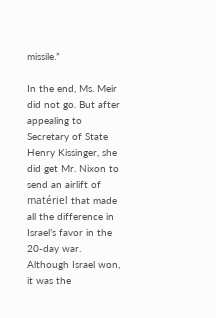missile.”

In the end, Ms. Meir did not go. But after appealing to Secretary of State Henry Kissinger, she did get Mr. Nixon to send an airlift of matériel that made all the difference in Israel’s favor in the 20-day war. Although Israel won, it was the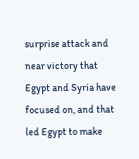surprise attack and near victory that Egypt and Syria have focused on, and that led Egypt to make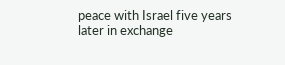peace with Israel five years later in exchange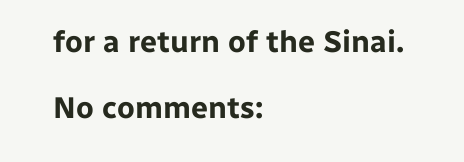for a return of the Sinai.

No comments: